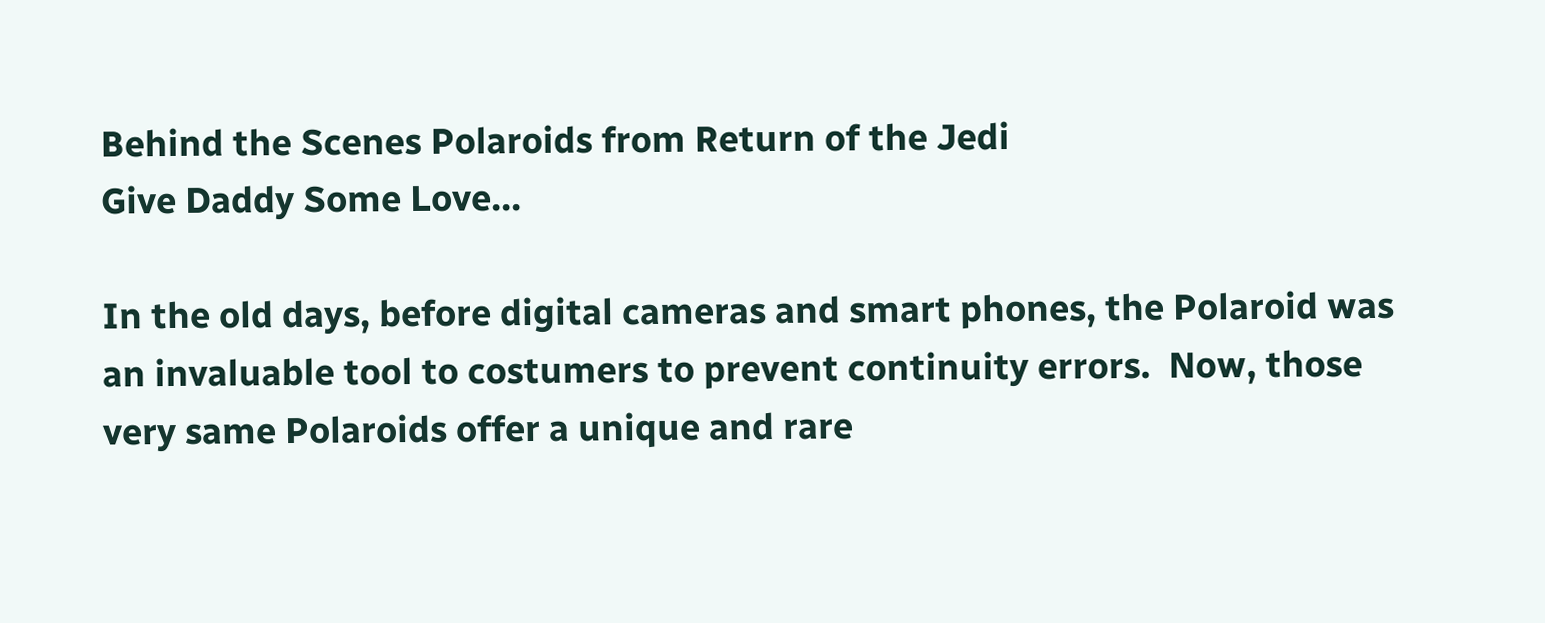Behind the Scenes Polaroids from Return of the Jedi
Give Daddy Some Love...

In the old days, before digital cameras and smart phones, the Polaroid was an invaluable tool to costumers to prevent continuity errors.  Now, those very same Polaroids offer a unique and rare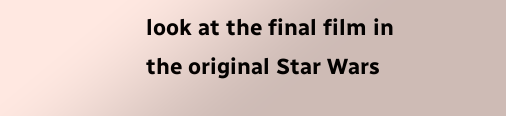look at the final film in the original Star Wars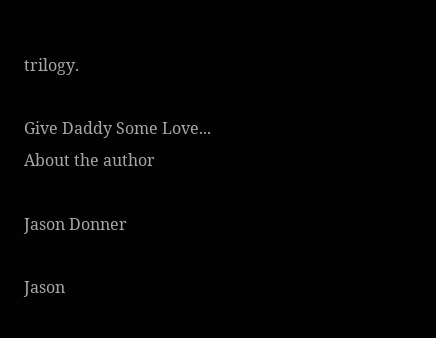trilogy.

Give Daddy Some Love...
About the author

Jason Donner

Jason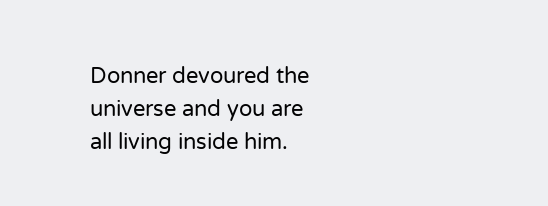Donner devoured the universe and you are all living inside him.